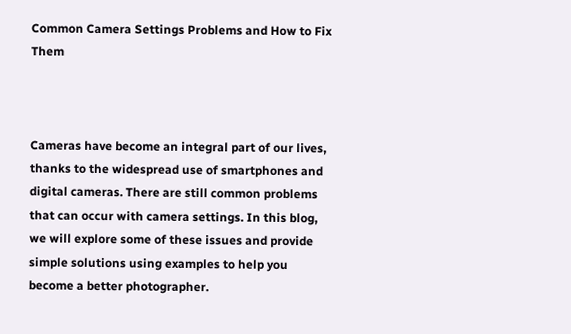Common Camera Settings Problems and How to Fix Them



Cameras have become an integral part of our lives, thanks to the widespread use of smartphones and digital cameras. There are still common problems that can occur with camera settings. In this blog, we will explore some of these issues and provide simple solutions using examples to help you become a better photographer.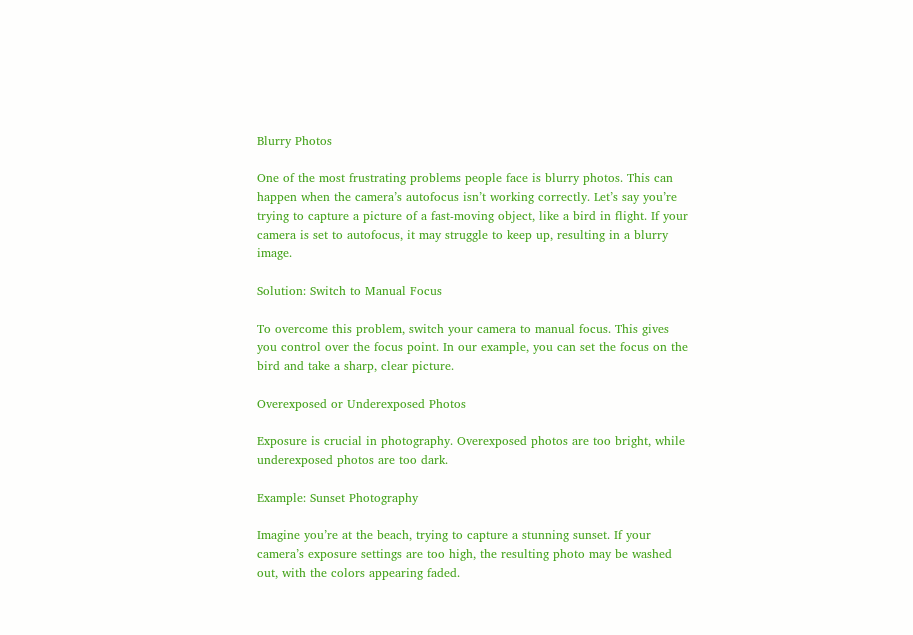Blurry Photos

One of the most frustrating problems people face is blurry photos. This can happen when the camera’s autofocus isn’t working correctly. Let’s say you’re trying to capture a picture of a fast-moving object, like a bird in flight. If your camera is set to autofocus, it may struggle to keep up, resulting in a blurry image.

Solution: Switch to Manual Focus

To overcome this problem, switch your camera to manual focus. This gives you control over the focus point. In our example, you can set the focus on the bird and take a sharp, clear picture.

Overexposed or Underexposed Photos

Exposure is crucial in photography. Overexposed photos are too bright, while underexposed photos are too dark.

Example: Sunset Photography

Imagine you’re at the beach, trying to capture a stunning sunset. If your camera’s exposure settings are too high, the resulting photo may be washed out, with the colors appearing faded.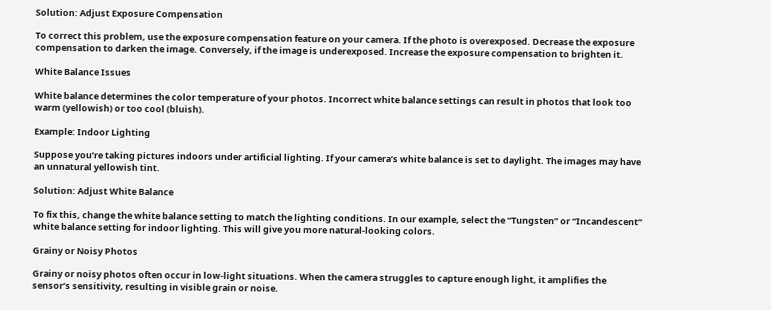Solution: Adjust Exposure Compensation

To correct this problem, use the exposure compensation feature on your camera. If the photo is overexposed. Decrease the exposure compensation to darken the image. Conversely, if the image is underexposed. Increase the exposure compensation to brighten it.

White Balance Issues

White balance determines the color temperature of your photos. Incorrect white balance settings can result in photos that look too warm (yellowish) or too cool (bluish).

Example: Indoor Lighting

Suppose you’re taking pictures indoors under artificial lighting. If your camera’s white balance is set to daylight. The images may have an unnatural yellowish tint.

Solution: Adjust White Balance

To fix this, change the white balance setting to match the lighting conditions. In our example, select the “Tungsten” or “Incandescent” white balance setting for indoor lighting. This will give you more natural-looking colors.

Grainy or Noisy Photos

Grainy or noisy photos often occur in low-light situations. When the camera struggles to capture enough light, it amplifies the sensor’s sensitivity, resulting in visible grain or noise.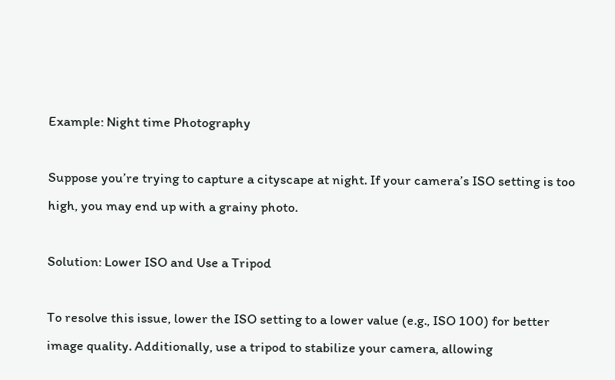Example: Night time Photography

Suppose you’re trying to capture a cityscape at night. If your camera’s ISO setting is too high, you may end up with a grainy photo.

Solution: Lower ISO and Use a Tripod

To resolve this issue, lower the ISO setting to a lower value (e.g., ISO 100) for better image quality. Additionally, use a tripod to stabilize your camera, allowing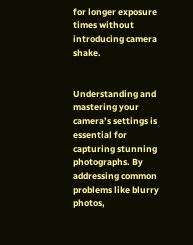for longer exposure times without introducing camera shake.


Understanding and mastering your camera’s settings is essential for capturing stunning photographs. By addressing common problems like blurry photos,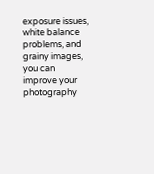exposure issues, white balance problems, and grainy images, you can improve your photography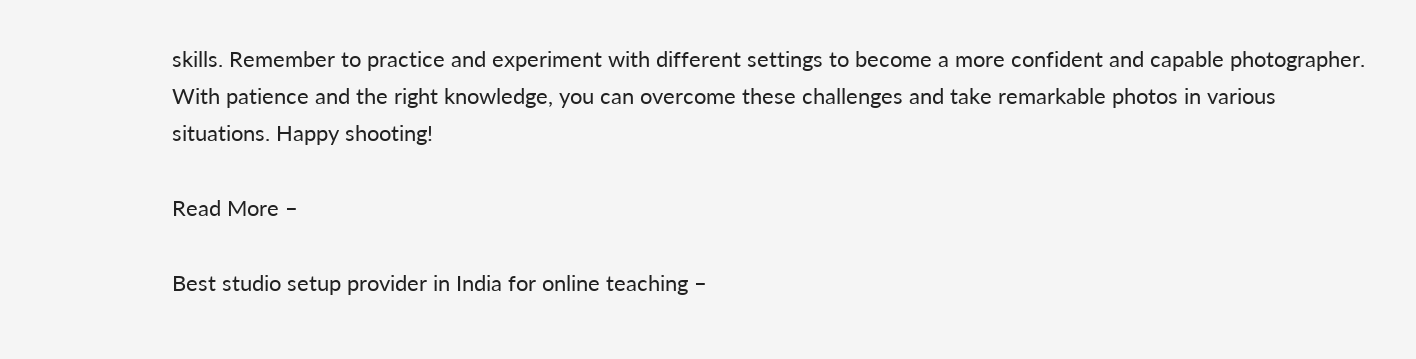skills. Remember to practice and experiment with different settings to become a more confident and capable photographer. With patience and the right knowledge, you can overcome these challenges and take remarkable photos in various situations. Happy shooting!

Read More –

Best studio setup provider in India for online teaching –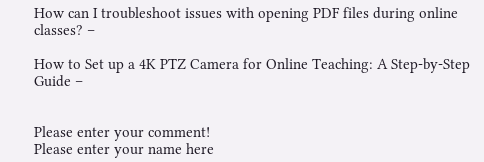How can I troubleshoot issues with opening PDF files during online classes? –

How to Set up a 4K PTZ Camera for Online Teaching: A Step-by-Step Guide –


Please enter your comment!
Please enter your name here